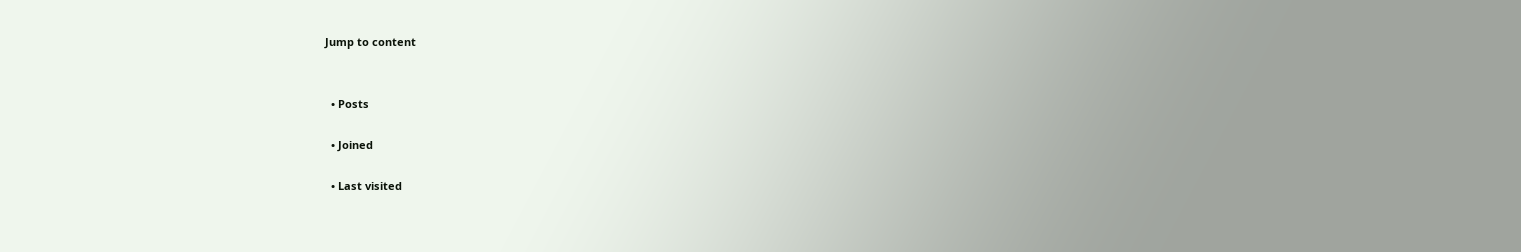Jump to content


  • Posts

  • Joined

  • Last visited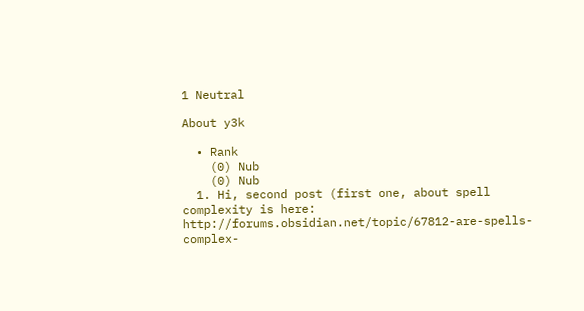1 Neutral

About y3k

  • Rank
    (0) Nub
    (0) Nub
  1. Hi, second post (first one, about spell complexity is here: http://forums.obsidian.net/topic/67812-are-spells-complex-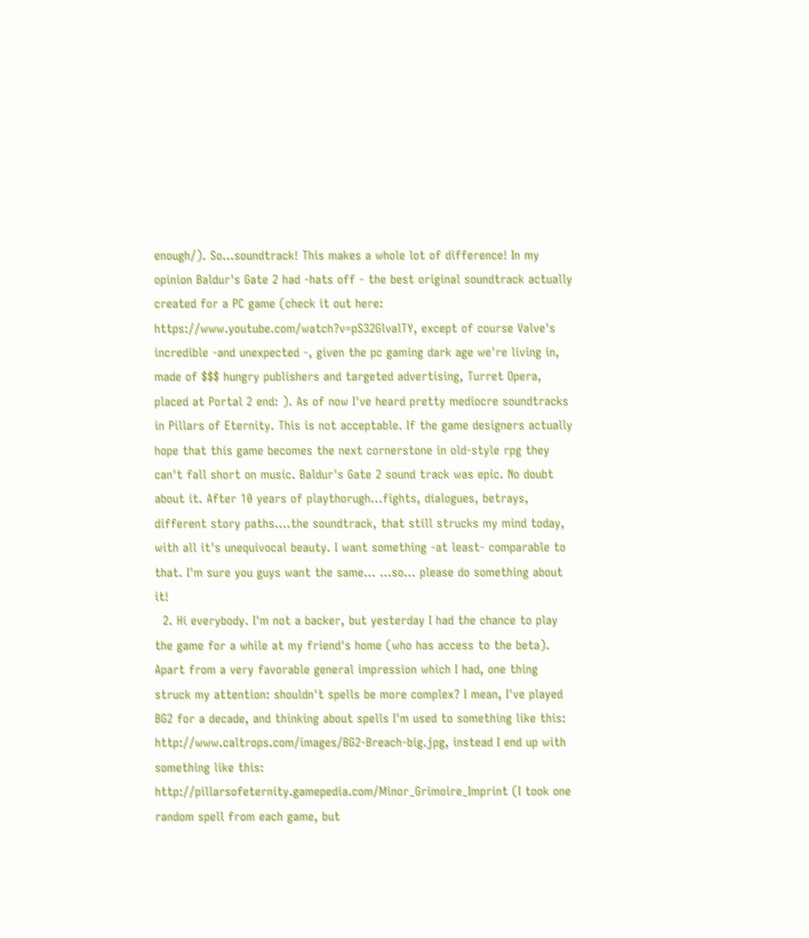enough/). So...soundtrack! This makes a whole lot of difference! In my opinion Baldur's Gate 2 had -hats off - the best original soundtrack actually created for a PC game (check it out here: https://www.youtube.com/watch?v=pS32GlvalTY, except of course Valve's incredible -and unexpected -, given the pc gaming dark age we're living in, made of $$$ hungry publishers and targeted advertising, Turret Opera, placed at Portal 2 end: ). As of now I've heard pretty mediocre soundtracks in Pillars of Eternity. This is not acceptable. If the game designers actually hope that this game becomes the next cornerstone in old-style rpg they can't fall short on music. Baldur's Gate 2 sound track was epic. No doubt about it. After 10 years of playthorugh...fights, dialogues, betrays, different story paths....the soundtrack, that still strucks my mind today, with all it's unequivocal beauty. I want something -at least- comparable to that. I'm sure you guys want the same... ...so... please do something about it!
  2. Hi everybody. I'm not a backer, but yesterday I had the chance to play the game for a while at my friend's home (who has access to the beta). Apart from a very favorable general impression which I had, one thing struck my attention: shouldn't spells be more complex? I mean, I've played BG2 for a decade, and thinking about spells I'm used to something like this: http://www.caltrops.com/images/BG2-Breach-big.jpg, instead I end up with something like this: http://pillarsofeternity.gamepedia.com/Minor_Grimoire_Imprint (I took one random spell from each game, but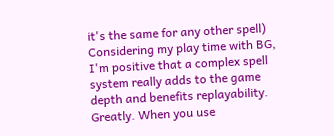it's the same for any other spell) Considering my play time with BG, I'm positive that a complex spell system really adds to the game depth and benefits replayability. Greatly. When you use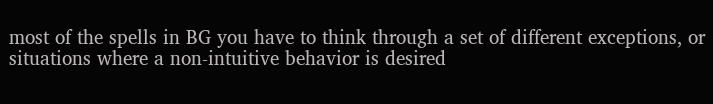most of the spells in BG you have to think through a set of different exceptions, or situations where a non-intuitive behavior is desired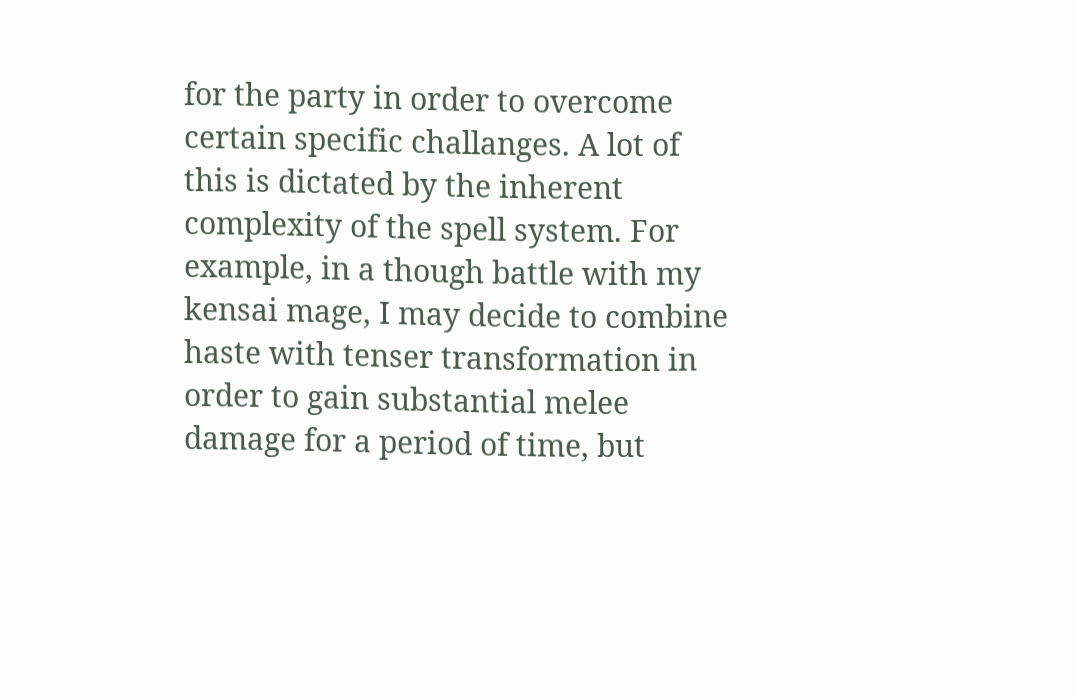for the party in order to overcome certain specific challanges. A lot of this is dictated by the inherent complexity of the spell system. For example, in a though battle with my kensai mage, I may decide to combine haste with tenser transformation in order to gain substantial melee damage for a period of time, but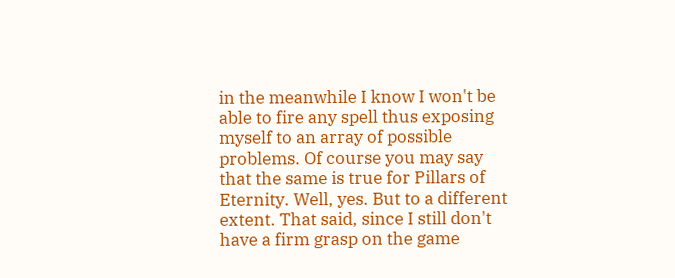in the meanwhile I know I won't be able to fire any spell thus exposing myself to an array of possible problems. Of course you may say that the same is true for Pillars of Eternity. Well, yes. But to a different extent. That said, since I still don't have a firm grasp on the game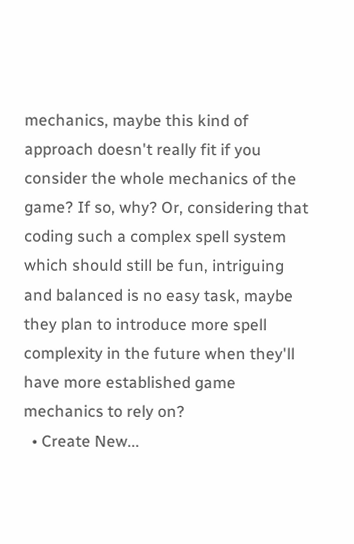mechanics, maybe this kind of approach doesn't really fit if you consider the whole mechanics of the game? If so, why? Or, considering that coding such a complex spell system which should still be fun, intriguing and balanced is no easy task, maybe they plan to introduce more spell complexity in the future when they'll have more established game mechanics to rely on?
  • Create New...